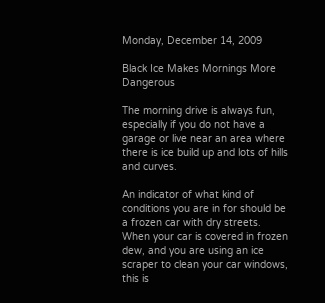Monday, December 14, 2009

Black Ice Makes Mornings More Dangerous

The morning drive is always fun, especially if you do not have a garage or live near an area where there is ice build up and lots of hills and curves.

An indicator of what kind of conditions you are in for should be a frozen car with dry streets. When your car is covered in frozen dew, and you are using an ice scraper to clean your car windows, this is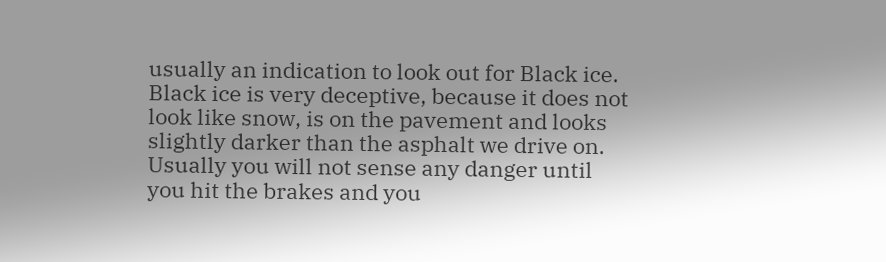usually an indication to look out for Black ice. Black ice is very deceptive, because it does not look like snow, is on the pavement and looks slightly darker than the asphalt we drive on. Usually you will not sense any danger until you hit the brakes and you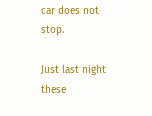car does not stop.

Just last night these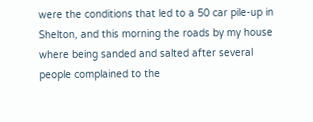were the conditions that led to a 50 car pile-up in Shelton, and this morning the roads by my house where being sanded and salted after several people complained to the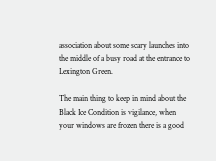association about some scary launches into the middle of a busy road at the entrance to Lexington Green.

The main thing to keep in mind about the Black Ice Condition is vigilance, when your windows are frozen there is a good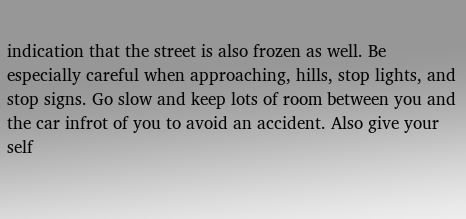indication that the street is also frozen as well. Be especially careful when approaching, hills, stop lights, and stop signs. Go slow and keep lots of room between you and the car infrot of you to avoid an accident. Also give your self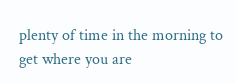plenty of time in the morning to get where you are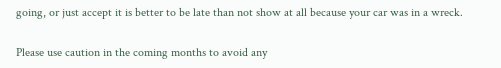going, or just accept it is better to be late than not show at all because your car was in a wreck.

Please use caution in the coming months to avoid any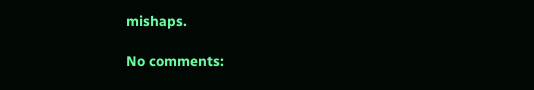mishaps.

No comments: